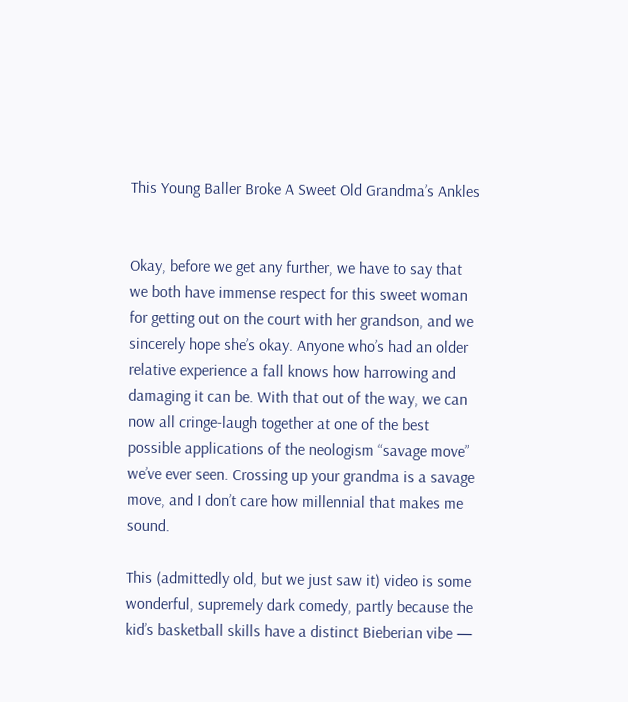This Young Baller Broke A Sweet Old Grandma’s Ankles


Okay, before we get any further, we have to say that we both have immense respect for this sweet woman for getting out on the court with her grandson, and we sincerely hope she’s okay. Anyone who’s had an older relative experience a fall knows how harrowing and damaging it can be. With that out of the way, we can now all cringe-laugh together at one of the best possible applications of the neologism “savage move” we’ve ever seen. Crossing up your grandma is a savage move, and I don’t care how millennial that makes me sound.

This (admittedly old, but we just saw it) video is some wonderful, supremely dark comedy, partly because the kid’s basketball skills have a distinct Bieberian vibe —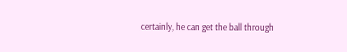certainly, he can get the ball through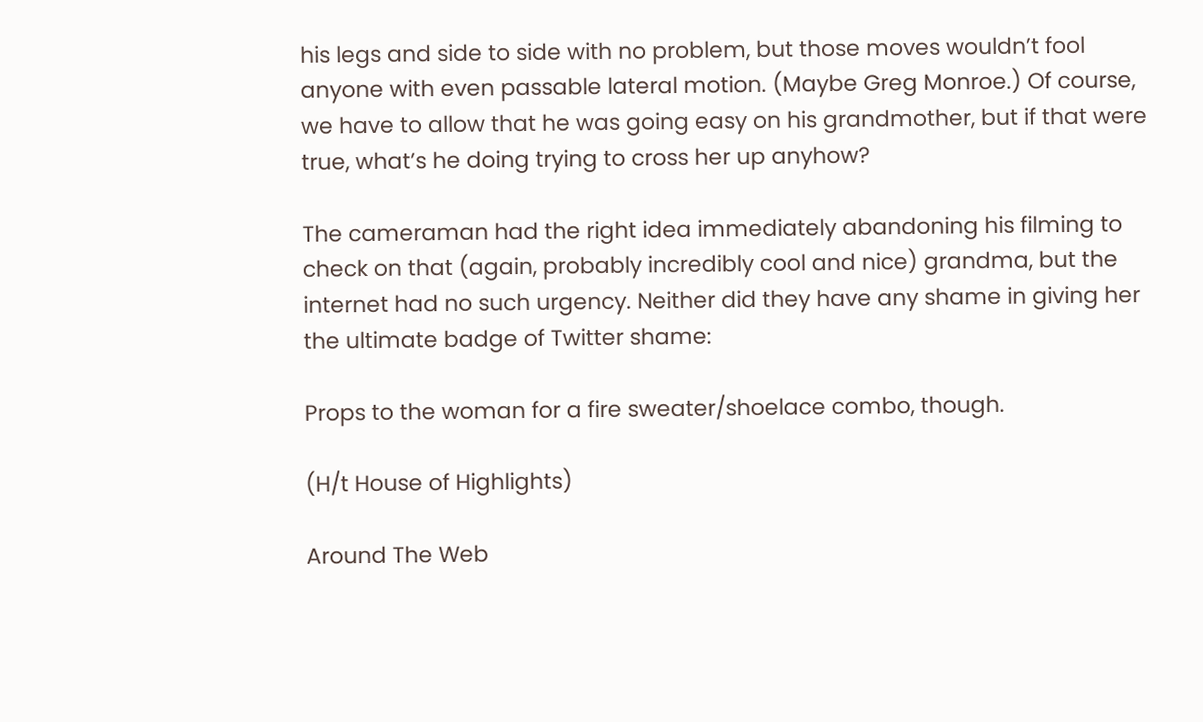his legs and side to side with no problem, but those moves wouldn’t fool anyone with even passable lateral motion. (Maybe Greg Monroe.) Of course, we have to allow that he was going easy on his grandmother, but if that were true, what’s he doing trying to cross her up anyhow?

The cameraman had the right idea immediately abandoning his filming to check on that (again, probably incredibly cool and nice) grandma, but the internet had no such urgency. Neither did they have any shame in giving her the ultimate badge of Twitter shame:

Props to the woman for a fire sweater/shoelace combo, though.

(H/t House of Highlights)

Around The Web